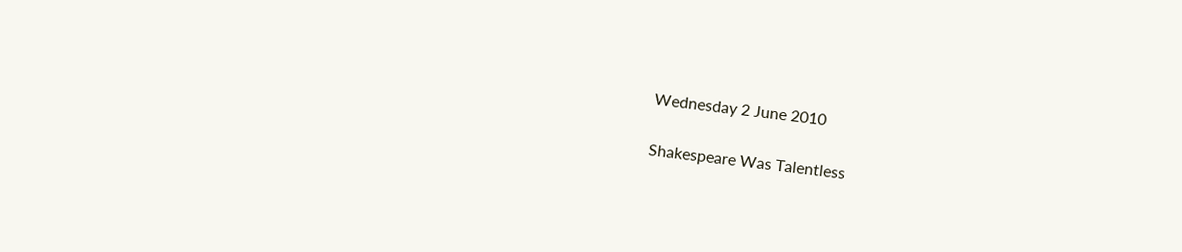Wednesday 2 June 2010

Shakespeare Was Talentless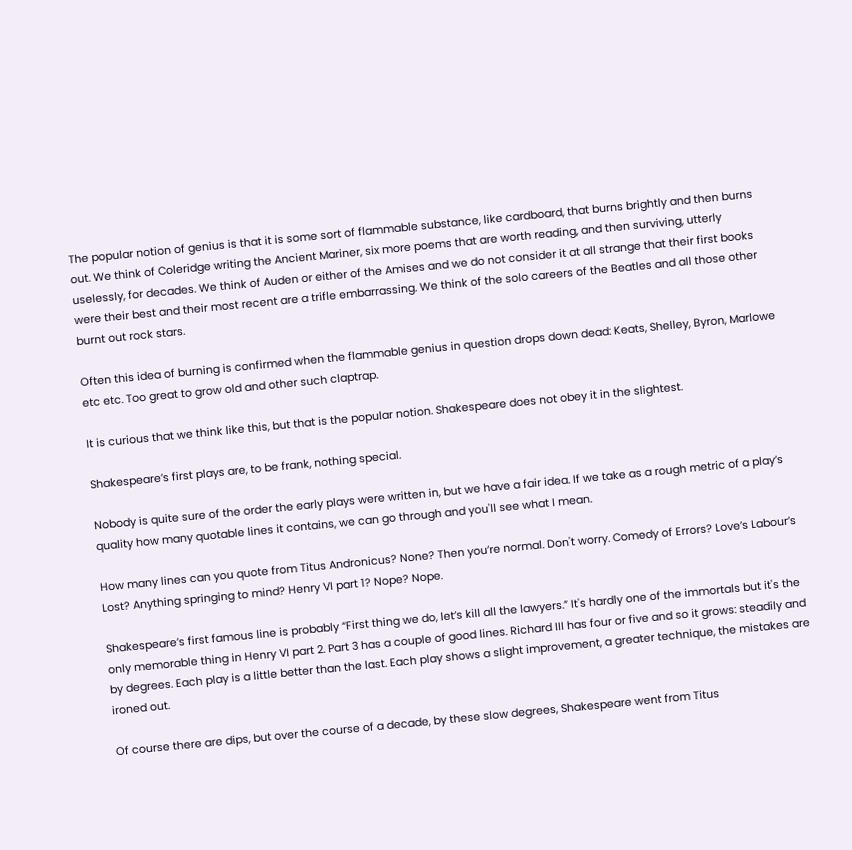The popular notion of genius is that it is some sort of flammable substance, like cardboard, that burns brightly and then burns out. We think of Coleridge writing the Ancient Mariner, six more poems that are worth reading, and then surviving, utterly uselessly, for decades. We think of Auden or either of the Amises and we do not consider it at all strange that their first books were their best and their most recent are a trifle embarrassing. We think of the solo careers of the Beatles and all those other burnt out rock stars.

Often this idea of burning is confirmed when the flammable genius in question drops down dead: Keats, Shelley, Byron, Marlowe etc etc. Too great to grow old and other such claptrap.

It is curious that we think like this, but that is the popular notion. Shakespeare does not obey it in the slightest.

Shakespeare’s first plays are, to be frank, nothing special.

Nobody is quite sure of the order the early plays were written in, but we have a fair idea. If we take as a rough metric of a play’s quality how many quotable lines it contains, we can go through and you'll see what I mean.

How many lines can you quote from Titus Andronicus? None? Then you’re normal. Don't worry. Comedy of Errors? Love’s Labour’s Lost? Anything springing to mind? Henry VI part 1? Nope? Nope.

Shakespeare’s first famous line is probably “First thing we do, let’s kill all the lawyers.” It's hardly one of the immortals but it's the only memorable thing in Henry VI part 2. Part 3 has a couple of good lines. Richard III has four or five and so it grows: steadily and by degrees. Each play is a little better than the last. Each play shows a slight improvement, a greater technique, the mistakes are ironed out.

Of course there are dips, but over the course of a decade, by these slow degrees, Shakespeare went from Titus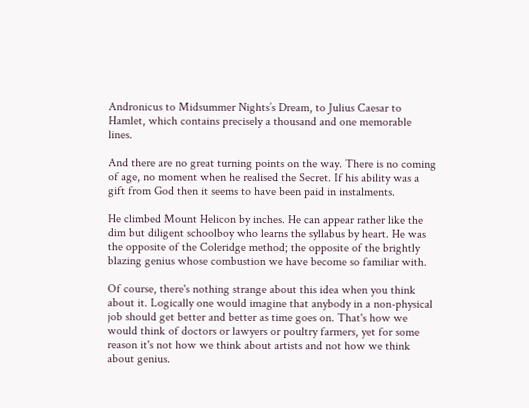Andronicus to Midsummer Nights’s Dream, to Julius Caesar to Hamlet, which contains precisely a thousand and one memorable lines.

And there are no great turning points on the way. There is no coming of age, no moment when he realised the Secret. If his ability was a gift from God then it seems to have been paid in instalments.

He climbed Mount Helicon by inches. He can appear rather like the dim but diligent schoolboy who learns the syllabus by heart. He was the opposite of the Coleridge method; the opposite of the brightly blazing genius whose combustion we have become so familiar with.

Of course, there's nothing strange about this idea when you think about it. Logically one would imagine that anybody in a non-physical job should get better and better as time goes on. That's how we would think of doctors or lawyers or poultry farmers, yet for some reason it's not how we think about artists and not how we think about genius.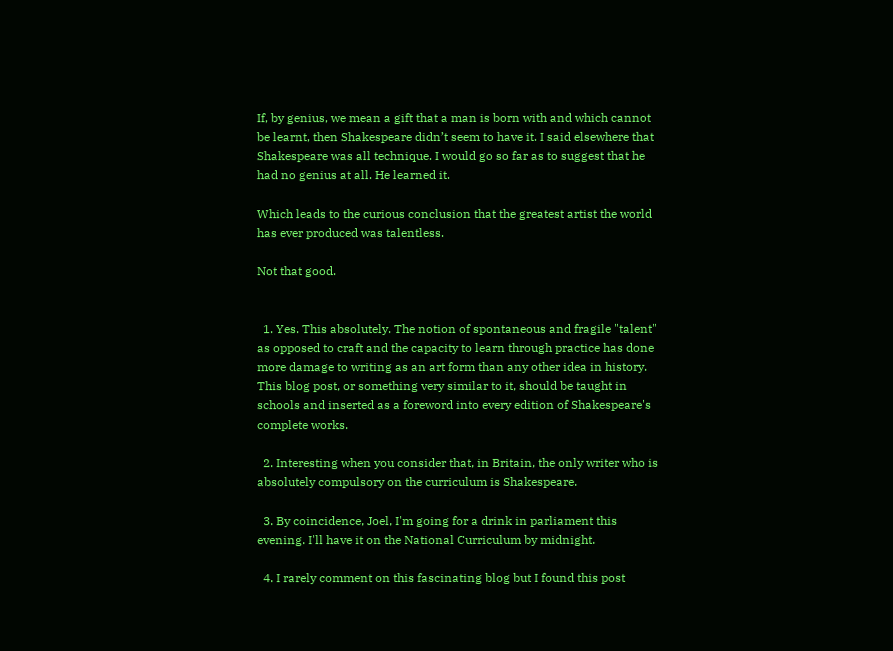If, by genius, we mean a gift that a man is born with and which cannot be learnt, then Shakespeare didn’t seem to have it. I said elsewhere that Shakespeare was all technique. I would go so far as to suggest that he had no genius at all. He learned it.

Which leads to the curious conclusion that the greatest artist the world has ever produced was talentless.

Not that good.


  1. Yes. This absolutely. The notion of spontaneous and fragile "talent" as opposed to craft and the capacity to learn through practice has done more damage to writing as an art form than any other idea in history. This blog post, or something very similar to it, should be taught in schools and inserted as a foreword into every edition of Shakespeare's complete works.

  2. Interesting when you consider that, in Britain, the only writer who is absolutely compulsory on the curriculum is Shakespeare.

  3. By coincidence, Joel, I'm going for a drink in parliament this evening. I'll have it on the National Curriculum by midnight.

  4. I rarely comment on this fascinating blog but I found this post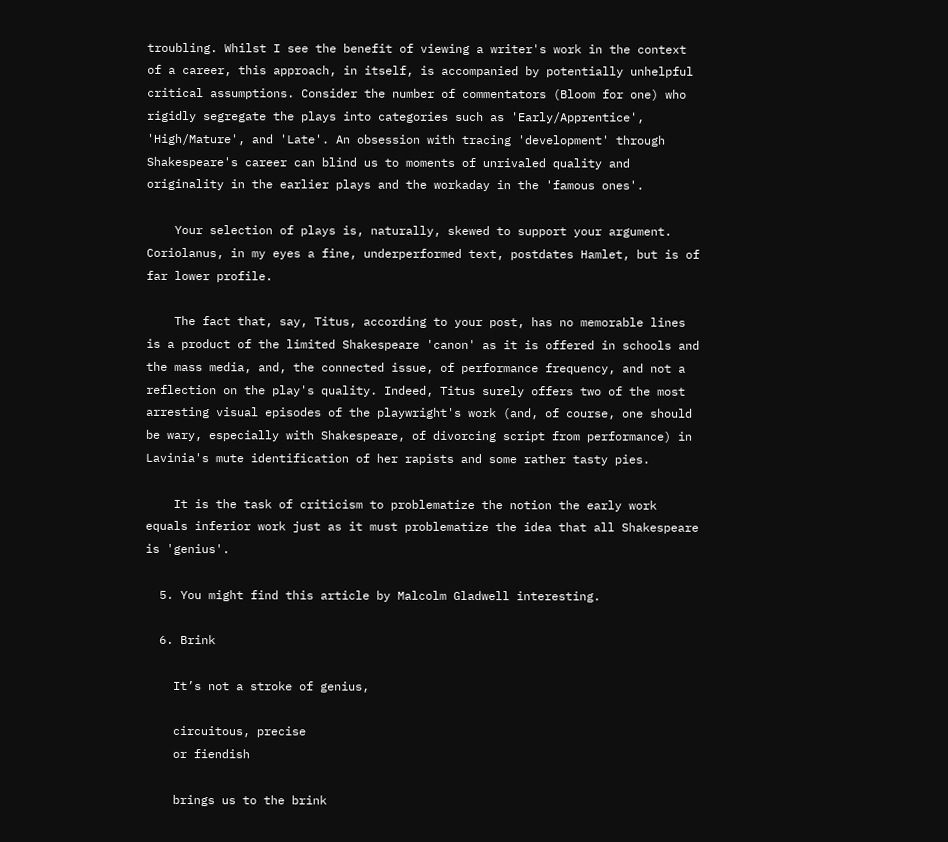troubling. Whilst I see the benefit of viewing a writer's work in the context of a career, this approach, in itself, is accompanied by potentially unhelpful critical assumptions. Consider the number of commentators (Bloom for one) who rigidly segregate the plays into categories such as 'Early/Apprentice', 'High/Mature', and 'Late'. An obsession with tracing 'development' through Shakespeare's career can blind us to moments of unrivaled quality and originality in the earlier plays and the workaday in the 'famous ones'.

    Your selection of plays is, naturally, skewed to support your argument. Coriolanus, in my eyes a fine, underperformed text, postdates Hamlet, but is of far lower profile.

    The fact that, say, Titus, according to your post, has no memorable lines is a product of the limited Shakespeare 'canon' as it is offered in schools and the mass media, and, the connected issue, of performance frequency, and not a reflection on the play's quality. Indeed, Titus surely offers two of the most arresting visual episodes of the playwright's work (and, of course, one should be wary, especially with Shakespeare, of divorcing script from performance) in Lavinia's mute identification of her rapists and some rather tasty pies.

    It is the task of criticism to problematize the notion the early work equals inferior work just as it must problematize the idea that all Shakespeare is 'genius'.

  5. You might find this article by Malcolm Gladwell interesting.

  6. Brink

    It’s not a stroke of genius,

    circuitous, precise
    or fiendish

    brings us to the brink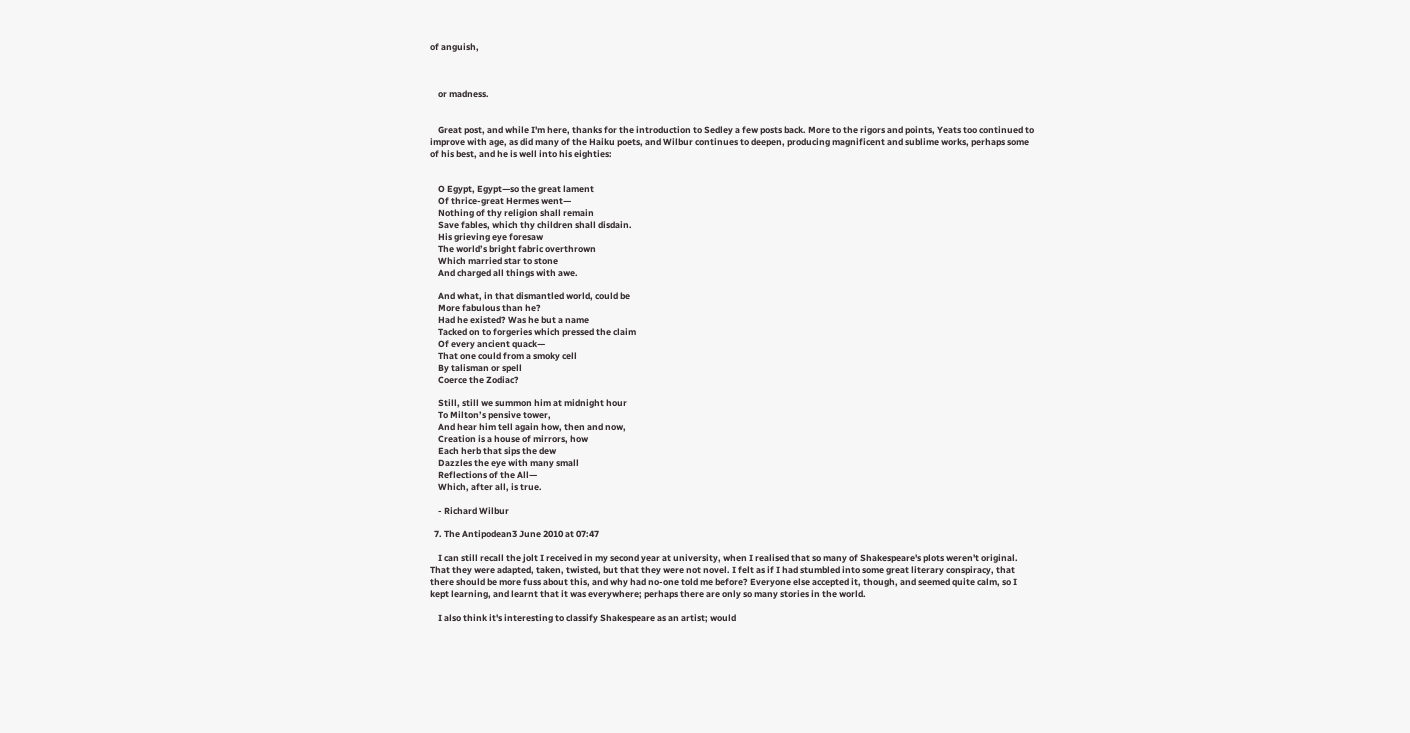of anguish,



    or madness.


    Great post, and while I'm here, thanks for the introduction to Sedley a few posts back. More to the rigors and points, Yeats too continued to improve with age, as did many of the Haiku poets, and Wilbur continues to deepen, producing magnificent and sublime works, perhaps some of his best, and he is well into his eighties:


    O Egypt, Egypt—so the great lament
    Of thrice-great Hermes went—
    Nothing of thy religion shall remain
    Save fables, which thy children shall disdain.
    His grieving eye foresaw
    The world’s bright fabric overthrown
    Which married star to stone
    And charged all things with awe.

    And what, in that dismantled world, could be
    More fabulous than he?
    Had he existed? Was he but a name
    Tacked on to forgeries which pressed the claim
    Of every ancient quack—
    That one could from a smoky cell
    By talisman or spell
    Coerce the Zodiac?

    Still, still we summon him at midnight hour
    To Milton’s pensive tower,
    And hear him tell again how, then and now,
    Creation is a house of mirrors, how
    Each herb that sips the dew
    Dazzles the eye with many small
    Reflections of the All—
    Which, after all, is true.

    - Richard Wilbur

  7. The Antipodean3 June 2010 at 07:47

    I can still recall the jolt I received in my second year at university, when I realised that so many of Shakespeare's plots weren't original. That they were adapted, taken, twisted, but that they were not novel. I felt as if I had stumbled into some great literary conspiracy, that there should be more fuss about this, and why had no-one told me before? Everyone else accepted it, though, and seemed quite calm, so I kept learning, and learnt that it was everywhere; perhaps there are only so many stories in the world.

    I also think it's interesting to classify Shakespeare as an artist; would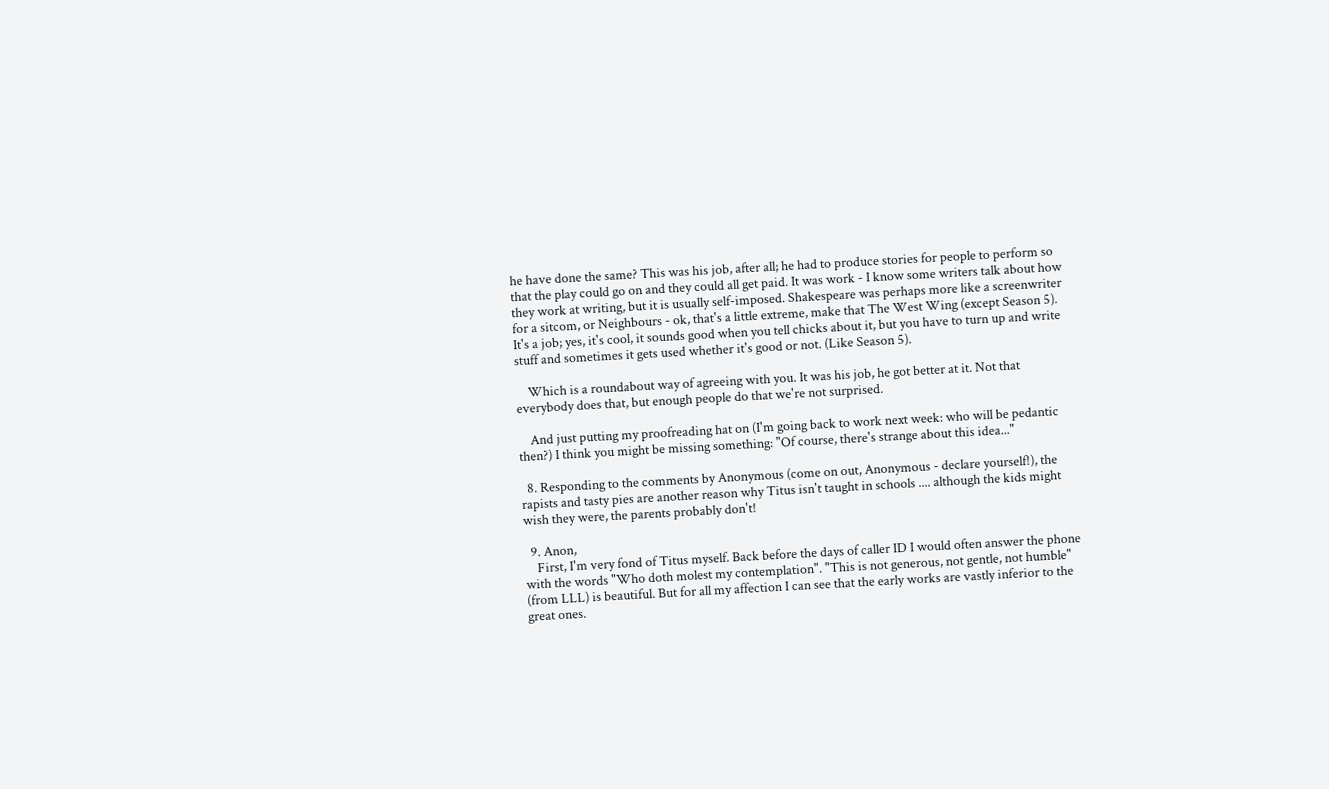he have done the same? This was his job, after all; he had to produce stories for people to perform so that the play could go on and they could all get paid. It was work - I know some writers talk about how they work at writing, but it is usually self-imposed. Shakespeare was perhaps more like a screenwriter for a sitcom, or Neighbours - ok, that's a little extreme, make that The West Wing (except Season 5). It's a job; yes, it's cool, it sounds good when you tell chicks about it, but you have to turn up and write stuff and sometimes it gets used whether it's good or not. (Like Season 5).

    Which is a roundabout way of agreeing with you. It was his job, he got better at it. Not that everybody does that, but enough people do that we're not surprised.

    And just putting my proofreading hat on (I'm going back to work next week: who will be pedantic then?) I think you might be missing something: "Of course, there's strange about this idea..."

  8. Responding to the comments by Anonymous (come on out, Anonymous - declare yourself!), the rapists and tasty pies are another reason why Titus isn't taught in schools .... although the kids might wish they were, the parents probably don't!

  9. Anon,
    First, I'm very fond of Titus myself. Back before the days of caller ID I would often answer the phone with the words "Who doth molest my contemplation". "This is not generous, not gentle, not humble" (from LLL) is beautiful. But for all my affection I can see that the early works are vastly inferior to the great ones.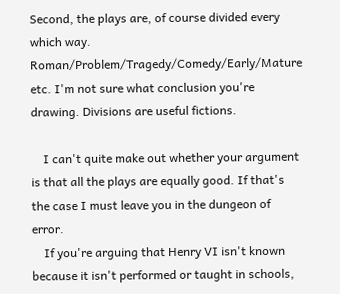Second, the plays are, of course divided every which way. Roman/Problem/Tragedy/Comedy/Early/Mature etc. I'm not sure what conclusion you're drawing. Divisions are useful fictions.

    I can't quite make out whether your argument is that all the plays are equally good. If that's the case I must leave you in the dungeon of error.
    If you're arguing that Henry VI isn't known because it isn't performed or taught in schools,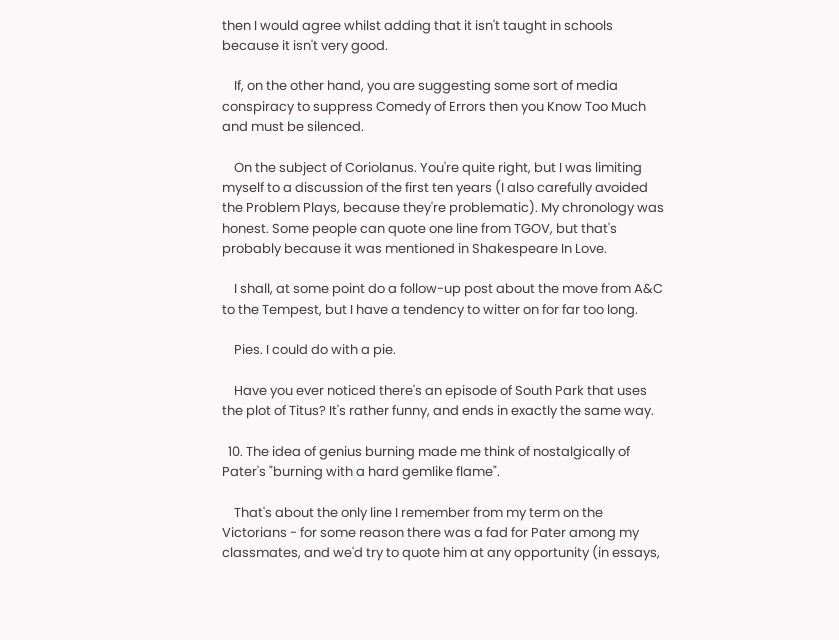then I would agree whilst adding that it isn't taught in schools because it isn't very good.

    If, on the other hand, you are suggesting some sort of media conspiracy to suppress Comedy of Errors then you Know Too Much and must be silenced.

    On the subject of Coriolanus. You're quite right, but I was limiting myself to a discussion of the first ten years (I also carefully avoided the Problem Plays, because they're problematic). My chronology was honest. Some people can quote one line from TGOV, but that's probably because it was mentioned in Shakespeare In Love.

    I shall, at some point do a follow-up post about the move from A&C to the Tempest, but I have a tendency to witter on for far too long.

    Pies. I could do with a pie.

    Have you ever noticed there's an episode of South Park that uses the plot of Titus? It's rather funny, and ends in exactly the same way.

  10. The idea of genius burning made me think of nostalgically of Pater's "burning with a hard gemlike flame".

    That's about the only line I remember from my term on the Victorians - for some reason there was a fad for Pater among my classmates, and we'd try to quote him at any opportunity (in essays,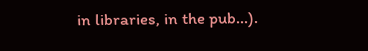in libraries, in the pub...).